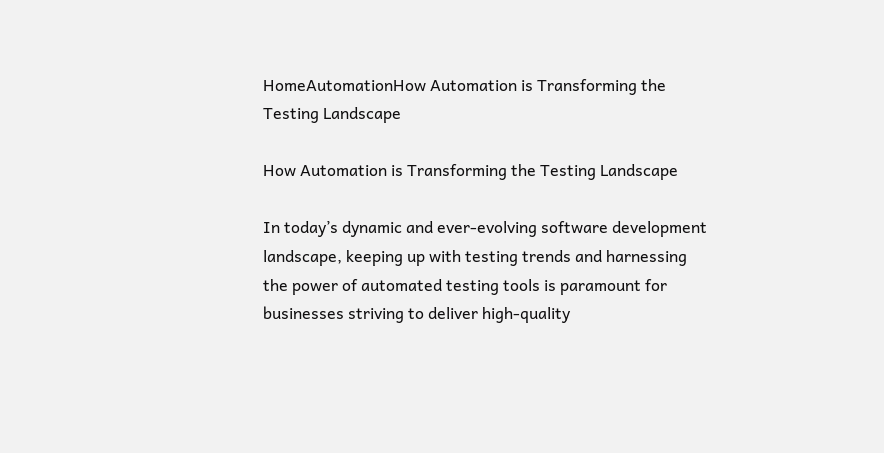HomeAutomationHow Automation is Transforming the Testing Landscape

How Automation is Transforming the Testing Landscape

In today’s dynamic and ever-evolving software development landscape, keeping up with testing trends and harnessing the power of automated testing tools is paramount for businesses striving to deliver high-quality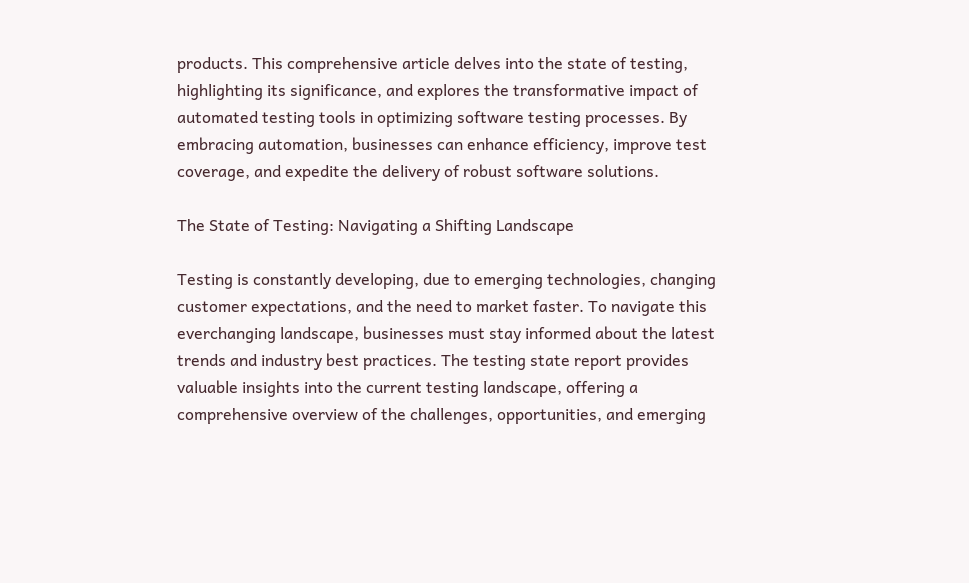products. This comprehensive article delves into the state of testing, highlighting its significance, and explores the transformative impact of automated testing tools in optimizing software testing processes. By embracing automation, businesses can enhance efficiency, improve test coverage, and expedite the delivery of robust software solutions.

The State of Testing: Navigating a Shifting Landscape

Testing is constantly developing, due to emerging technologies, changing customer expectations, and the need to market faster. To navigate this everchanging landscape, businesses must stay informed about the latest trends and industry best practices. The testing state report provides valuable insights into the current testing landscape, offering a comprehensive overview of the challenges, opportunities, and emerging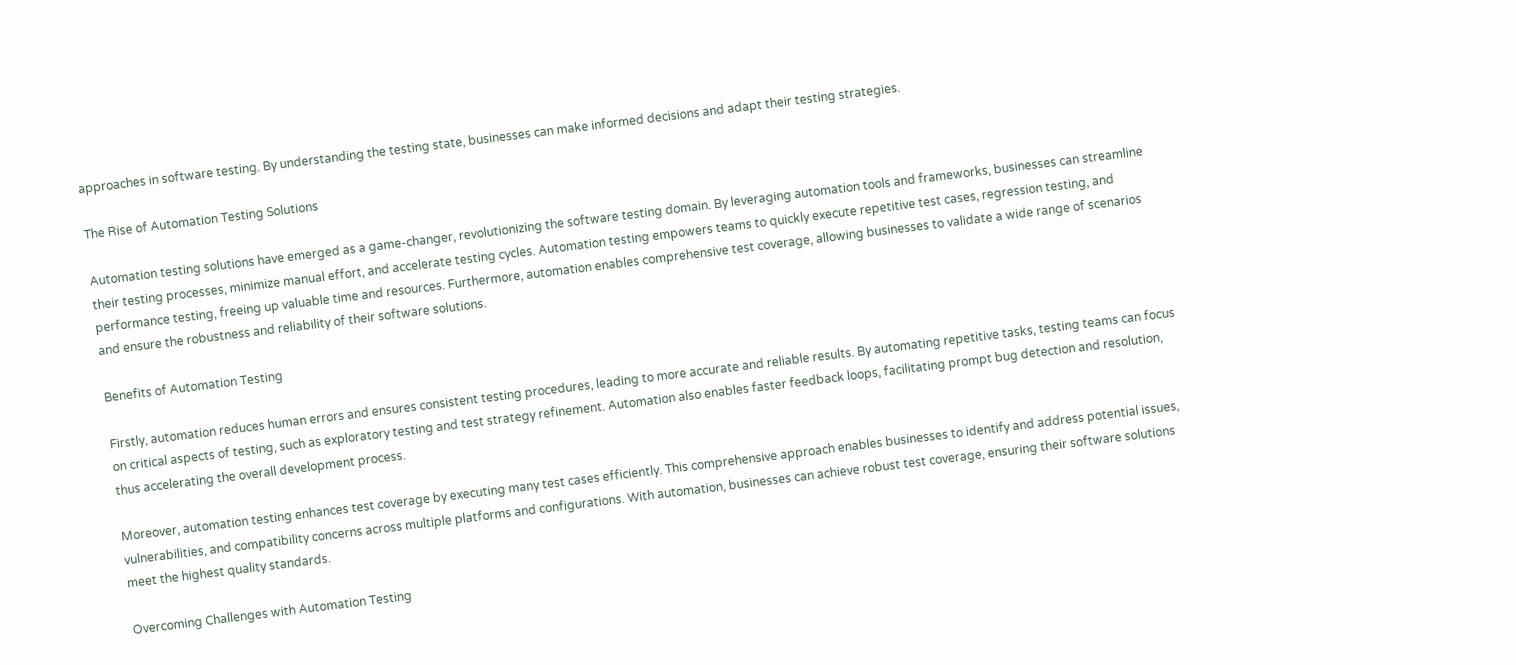approaches in software testing. By understanding the testing state, businesses can make informed decisions and adapt their testing strategies.

The Rise of Automation Testing Solutions

Automation testing solutions have emerged as a game-changer, revolutionizing the software testing domain. By leveraging automation tools and frameworks, businesses can streamline their testing processes, minimize manual effort, and accelerate testing cycles. Automation testing empowers teams to quickly execute repetitive test cases, regression testing, and performance testing, freeing up valuable time and resources. Furthermore, automation enables comprehensive test coverage, allowing businesses to validate a wide range of scenarios and ensure the robustness and reliability of their software solutions.

Benefits of Automation Testing

Firstly, automation reduces human errors and ensures consistent testing procedures, leading to more accurate and reliable results. By automating repetitive tasks, testing teams can focus on critical aspects of testing, such as exploratory testing and test strategy refinement. Automation also enables faster feedback loops, facilitating prompt bug detection and resolution, thus accelerating the overall development process.

Moreover, automation testing enhances test coverage by executing many test cases efficiently. This comprehensive approach enables businesses to identify and address potential issues, vulnerabilities, and compatibility concerns across multiple platforms and configurations. With automation, businesses can achieve robust test coverage, ensuring their software solutions meet the highest quality standards.

Overcoming Challenges with Automation Testing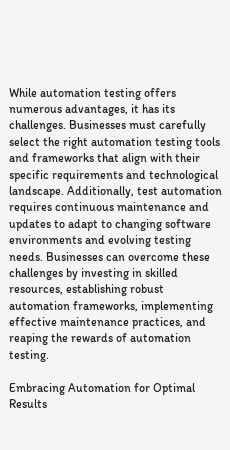While automation testing offers numerous advantages, it has its challenges. Businesses must carefully select the right automation testing tools and frameworks that align with their specific requirements and technological landscape. Additionally, test automation requires continuous maintenance and updates to adapt to changing software environments and evolving testing needs. Businesses can overcome these challenges by investing in skilled resources, establishing robust automation frameworks, implementing effective maintenance practices, and reaping the rewards of automation testing.

Embracing Automation for Optimal Results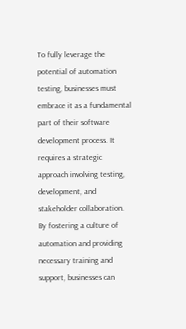To fully leverage the potential of automation testing, businesses must embrace it as a fundamental part of their software development process. It requires a strategic approach involving testing, development, and stakeholder collaboration. By fostering a culture of automation and providing necessary training and support, businesses can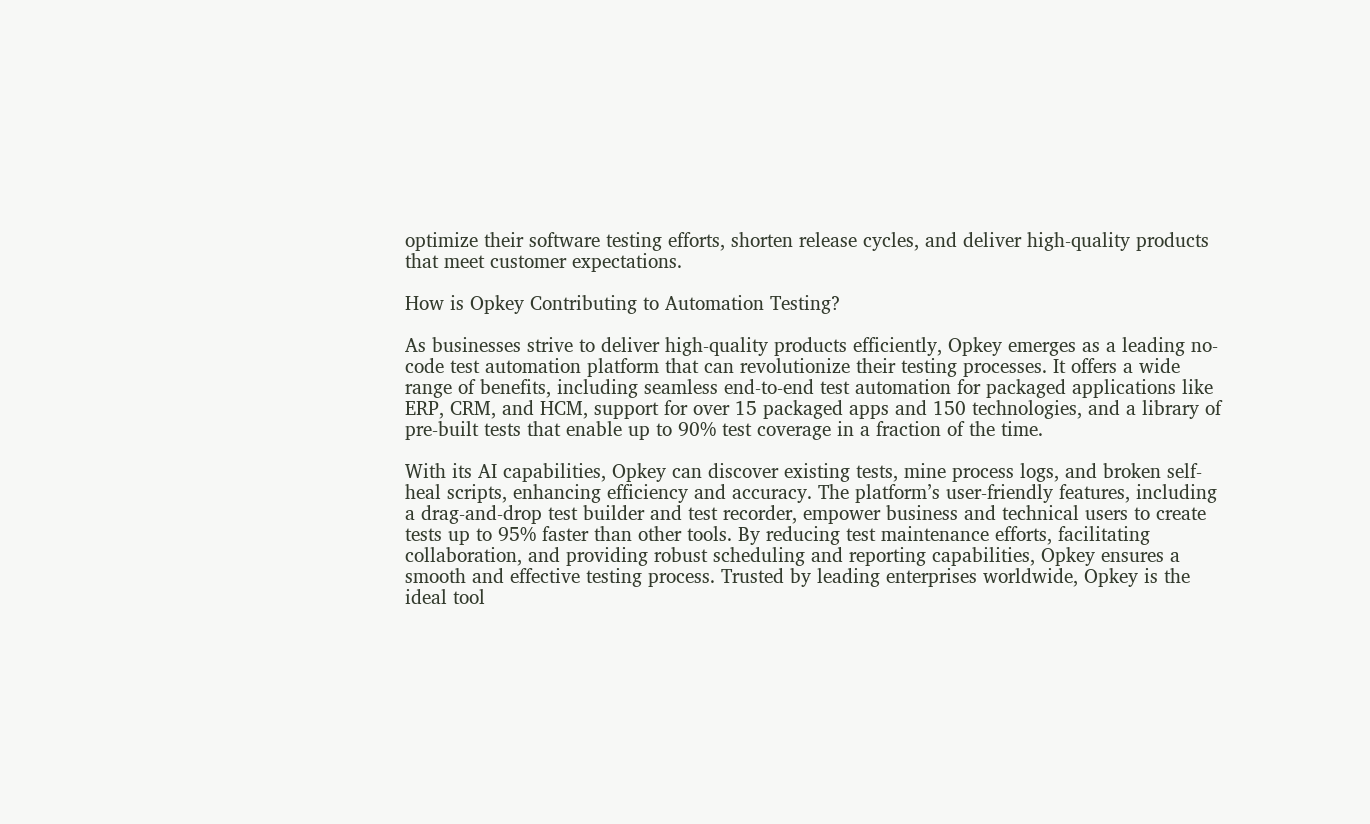optimize their software testing efforts, shorten release cycles, and deliver high-quality products that meet customer expectations.

How is Opkey Contributing to Automation Testing?

As businesses strive to deliver high-quality products efficiently, Opkey emerges as a leading no-code test automation platform that can revolutionize their testing processes. It offers a wide range of benefits, including seamless end-to-end test automation for packaged applications like ERP, CRM, and HCM, support for over 15 packaged apps and 150 technologies, and a library of pre-built tests that enable up to 90% test coverage in a fraction of the time.

With its AI capabilities, Opkey can discover existing tests, mine process logs, and broken self-heal scripts, enhancing efficiency and accuracy. The platform’s user-friendly features, including a drag-and-drop test builder and test recorder, empower business and technical users to create tests up to 95% faster than other tools. By reducing test maintenance efforts, facilitating collaboration, and providing robust scheduling and reporting capabilities, Opkey ensures a smooth and effective testing process. Trusted by leading enterprises worldwide, Opkey is the ideal tool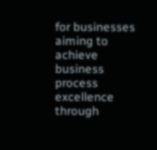for businesses aiming to achieve business process excellence through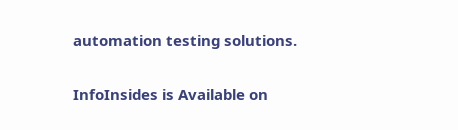automation testing solutions.


InfoInsides is Available on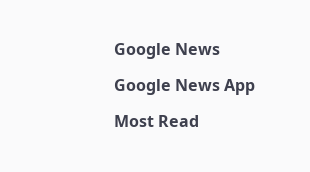Google News

Google News App

Most Read